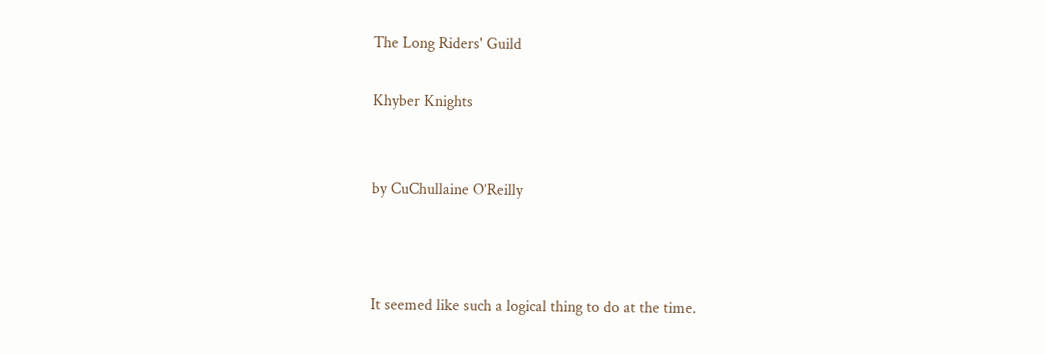The Long Riders' Guild

Khyber Knights


by CuChullaine O’Reilly



It seemed like such a logical thing to do at the time.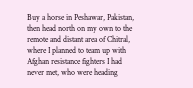Buy a horse in Peshawar, Pakistan, then head north on my own to the remote and distant area of Chitral, where I planned to team up with Afghan resistance fighters I had never met, who were heading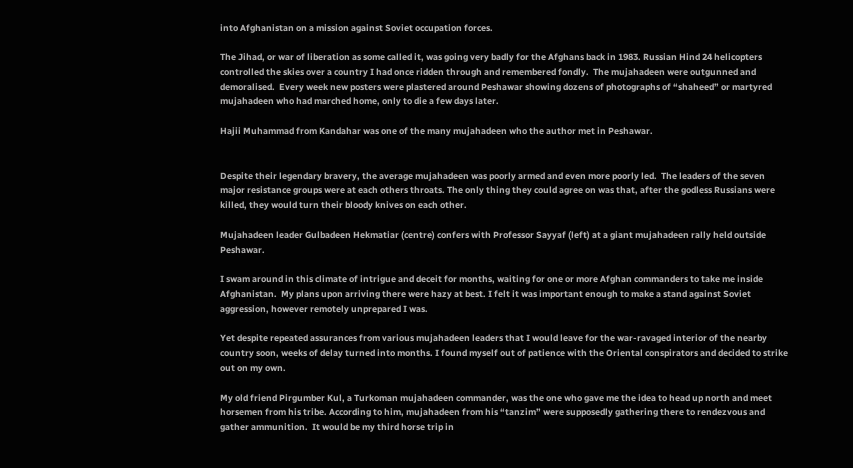into Afghanistan on a mission against Soviet occupation forces.

The Jihad, or war of liberation as some called it, was going very badly for the Afghans back in 1983. Russian Hind 24 helicopters controlled the skies over a country I had once ridden through and remembered fondly.  The mujahadeen were outgunned and demoralised.  Every week new posters were plastered around Peshawar showing dozens of photographs of “shaheed” or martyred mujahadeen who had marched home, only to die a few days later.

Hajii Muhammad from Kandahar was one of the many mujahadeen who the author met in Peshawar.


Despite their legendary bravery, the average mujahadeen was poorly armed and even more poorly led.  The leaders of the seven major resistance groups were at each others throats. The only thing they could agree on was that, after the godless Russians were killed, they would turn their bloody knives on each other.

Mujahadeen leader Gulbadeen Hekmatiar (centre) confers with Professor Sayyaf (left) at a giant mujahadeen rally held outside Peshawar.

I swam around in this climate of intrigue and deceit for months, waiting for one or more Afghan commanders to take me inside Afghanistan.  My plans upon arriving there were hazy at best. I felt it was important enough to make a stand against Soviet aggression, however remotely unprepared I was.

Yet despite repeated assurances from various mujahadeen leaders that I would leave for the war-ravaged interior of the nearby country soon, weeks of delay turned into months. I found myself out of patience with the Oriental conspirators and decided to strike out on my own.

My old friend Pirgumber Kul, a Turkoman mujahadeen commander, was the one who gave me the idea to head up north and meet horsemen from his tribe. According to him, mujahadeen from his “tanzim” were supposedly gathering there to rendezvous and gather ammunition.  It would be my third horse trip in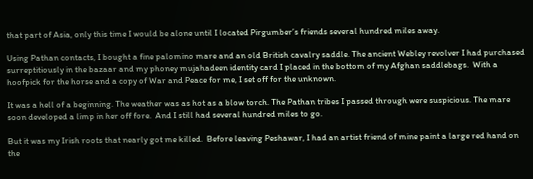that part of Asia, only this time I would be alone until I located Pirgumber’s friends several hundred miles away.

Using Pathan contacts, I bought a fine palomino mare and an old British cavalry saddle. The ancient Webley revolver I had purchased surreptitiously in the bazaar and my phoney mujahadeen identity card I placed in the bottom of my Afghan saddlebags.  With a hoofpick for the horse and a copy of War and Peace for me, I set off for the unknown.

It was a hell of a beginning. The weather was as hot as a blow torch. The Pathan tribes I passed through were suspicious. The mare soon developed a limp in her off fore.  And I still had several hundred miles to go.

But it was my Irish roots that nearly got me killed.  Before leaving Peshawar, I had an artist friend of mine paint a large red hand on the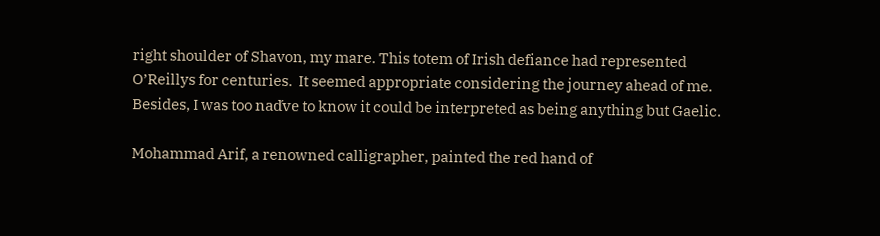right shoulder of Shavon, my mare. This totem of Irish defiance had represented O’Reillys for centuries.  It seemed appropriate considering the journey ahead of me. Besides, I was too naďve to know it could be interpreted as being anything but Gaelic.

Mohammad Arif, a renowned calligrapher, painted the red hand of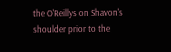the O'Reillys on Shavon's shoulder prior to the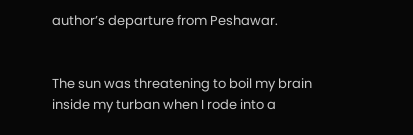author’s departure from Peshawar.


The sun was threatening to boil my brain inside my turban when I rode into a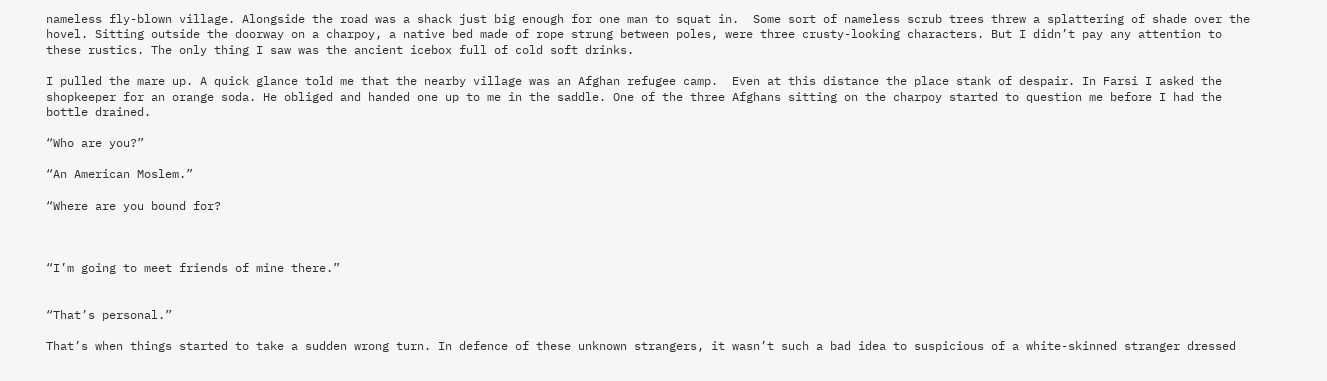nameless fly-blown village. Alongside the road was a shack just big enough for one man to squat in.  Some sort of nameless scrub trees threw a splattering of shade over the hovel. Sitting outside the doorway on a charpoy, a native bed made of rope strung between poles, were three crusty-looking characters. But I didn’t pay any attention to these rustics. The only thing I saw was the ancient icebox full of cold soft drinks.

I pulled the mare up. A quick glance told me that the nearby village was an Afghan refugee camp.  Even at this distance the place stank of despair. In Farsi I asked the shopkeeper for an orange soda. He obliged and handed one up to me in the saddle. One of the three Afghans sitting on the charpoy started to question me before I had the bottle drained.

“Who are you?”

“An American Moslem.”

“Where are you bound for?



“I’m going to meet friends of mine there.”


“That’s personal.”

That’s when things started to take a sudden wrong turn. In defence of these unknown strangers, it wasn’t such a bad idea to suspicious of a white-skinned stranger dressed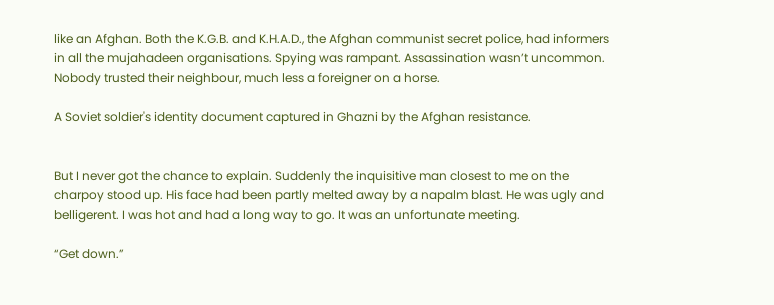like an Afghan. Both the K.G.B. and K.H.A.D., the Afghan communist secret police, had informers in all the mujahadeen organisations. Spying was rampant. Assassination wasn’t uncommon. Nobody trusted their neighbour, much less a foreigner on a horse.

A Soviet soldier's identity document captured in Ghazni by the Afghan resistance.


But I never got the chance to explain. Suddenly the inquisitive man closest to me on the charpoy stood up. His face had been partly melted away by a napalm blast. He was ugly and belligerent. I was hot and had a long way to go. It was an unfortunate meeting.

“Get down.”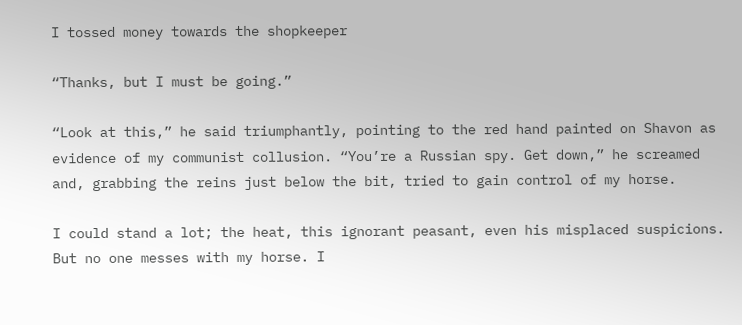I tossed money towards the shopkeeper

“Thanks, but I must be going.”

“Look at this,” he said triumphantly, pointing to the red hand painted on Shavon as evidence of my communist collusion. “You’re a Russian spy. Get down,” he screamed and, grabbing the reins just below the bit, tried to gain control of my horse.

I could stand a lot; the heat, this ignorant peasant, even his misplaced suspicions. But no one messes with my horse. I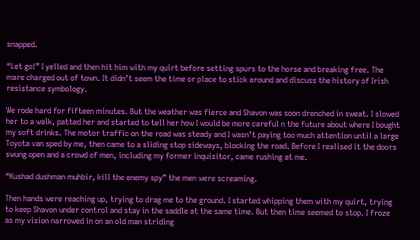snapped.

“Let go!” I yelled and then hit him with my quirt before setting spurs to the horse and breaking free. The mare charged out of town. It didn’t seem the time or place to stick around and discuss the history of Irish resistance symbology.

We rode hard for fifteen minutes. But the weather was fierce and Shavon was soon drenched in sweat. I slowed her to a walk, patted her and started to tell her how I would be more careful n the future about where I bought my soft drinks. The motor traffic on the road was steady and I wasn’t paying too much attention until a large Toyota van sped by me, then came to a sliding stop sideways, blocking the road. Before I realised it the doors swung open and a crowd of men, including my former inquisitor, came rushing at me.

“Kushad dushman muhbir, kill the enemy spy” the men were screaming.

Then hands were reaching up, trying to drag me to the ground. I started whipping them with my quirt, trying to keep Shavon under control and stay in the saddle at the same time. But then time seemed to stop. I froze as my vision narrowed in on an old man striding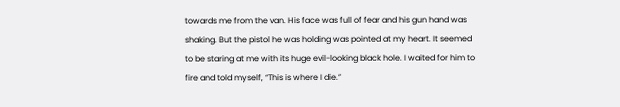towards me from the van. His face was full of fear and his gun hand was shaking. But the pistol he was holding was pointed at my heart. It seemed to be staring at me with its huge evil-looking black hole. I waited for him to fire and told myself, “This is where I die.”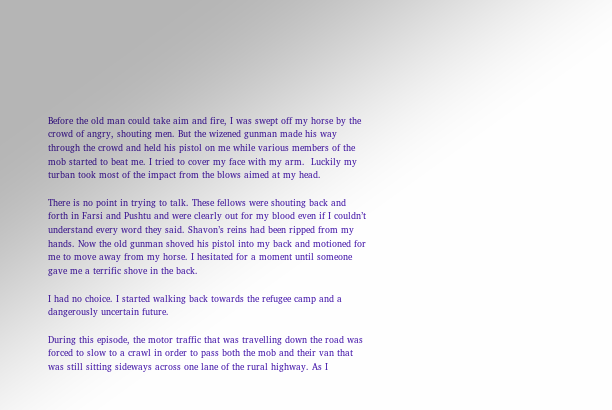Before the old man could take aim and fire, I was swept off my horse by the crowd of angry, shouting men. But the wizened gunman made his way through the crowd and held his pistol on me while various members of the mob started to beat me. I tried to cover my face with my arm.  Luckily my turban took most of the impact from the blows aimed at my head.

There is no point in trying to talk. These fellows were shouting back and forth in Farsi and Pushtu and were clearly out for my blood even if I couldn’t understand every word they said. Shavon’s reins had been ripped from my hands. Now the old gunman shoved his pistol into my back and motioned for me to move away from my horse. I hesitated for a moment until someone gave me a terrific shove in the back.

I had no choice. I started walking back towards the refugee camp and a dangerously uncertain future.

During this episode, the motor traffic that was travelling down the road was forced to slow to a crawl in order to pass both the mob and their van that was still sitting sideways across one lane of the rural highway. As I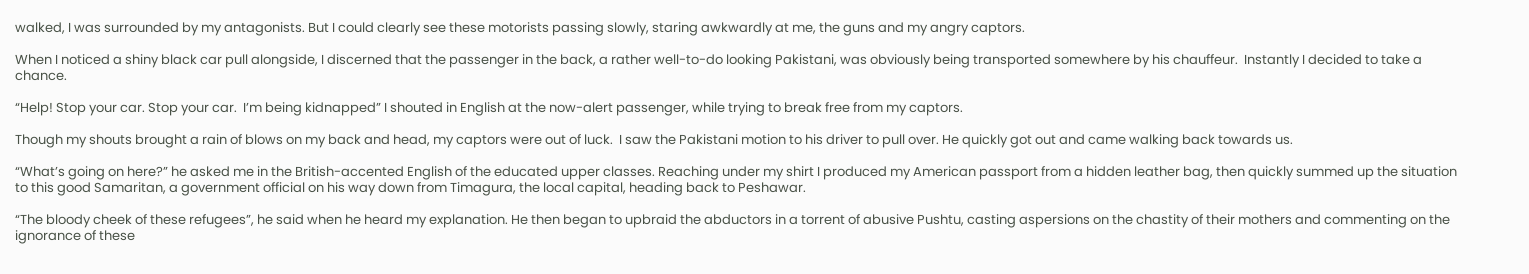walked, I was surrounded by my antagonists. But I could clearly see these motorists passing slowly, staring awkwardly at me, the guns and my angry captors.

When I noticed a shiny black car pull alongside, I discerned that the passenger in the back, a rather well-to-do looking Pakistani, was obviously being transported somewhere by his chauffeur.  Instantly I decided to take a chance.

“Help! Stop your car. Stop your car.  I’m being kidnapped” I shouted in English at the now-alert passenger, while trying to break free from my captors.

Though my shouts brought a rain of blows on my back and head, my captors were out of luck.  I saw the Pakistani motion to his driver to pull over. He quickly got out and came walking back towards us.

“What’s going on here?” he asked me in the British-accented English of the educated upper classes. Reaching under my shirt I produced my American passport from a hidden leather bag, then quickly summed up the situation to this good Samaritan, a government official on his way down from Timagura, the local capital, heading back to Peshawar.

“The bloody cheek of these refugees”, he said when he heard my explanation. He then began to upbraid the abductors in a torrent of abusive Pushtu, casting aspersions on the chastity of their mothers and commenting on the ignorance of these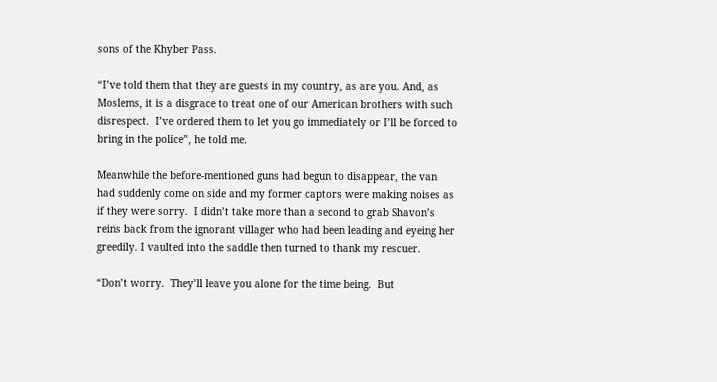sons of the Khyber Pass.

“I’ve told them that they are guests in my country, as are you. And, as Moslems, it is a disgrace to treat one of our American brothers with such disrespect.  I’ve ordered them to let you go immediately or I’ll be forced to bring in the police”, he told me.

Meanwhile the before-mentioned guns had begun to disappear, the van had suddenly come on side and my former captors were making noises as if they were sorry.  I didn’t take more than a second to grab Shavon’s reins back from the ignorant villager who had been leading and eyeing her greedily. I vaulted into the saddle then turned to thank my rescuer.

“Don’t worry.  They’ll leave you alone for the time being.  But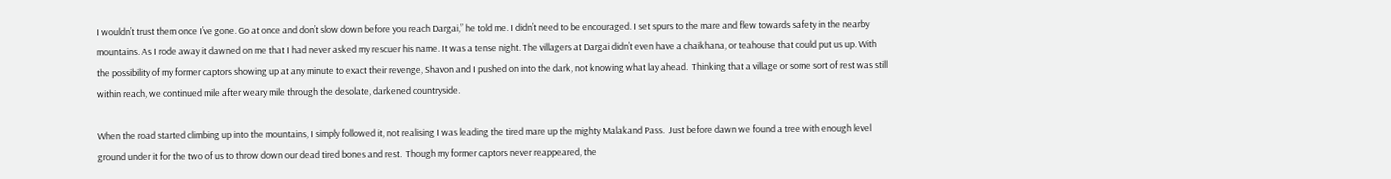I wouldn’t trust them once I’ve gone. Go at once and don’t slow down before you reach Dargai,” he told me. I didn’t need to be encouraged. I set spurs to the mare and flew towards safety in the nearby mountains. As I rode away it dawned on me that I had never asked my rescuer his name. It was a tense night. The villagers at Dargai didn’t even have a chaikhana, or teahouse that could put us up. With the possibility of my former captors showing up at any minute to exact their revenge, Shavon and I pushed on into the dark, not knowing what lay ahead.  Thinking that a village or some sort of rest was still within reach, we continued mile after weary mile through the desolate, darkened countryside.

When the road started climbing up into the mountains, I simply followed it, not realising I was leading the tired mare up the mighty Malakand Pass.  Just before dawn we found a tree with enough level ground under it for the two of us to throw down our dead tired bones and rest.  Though my former captors never reappeared, the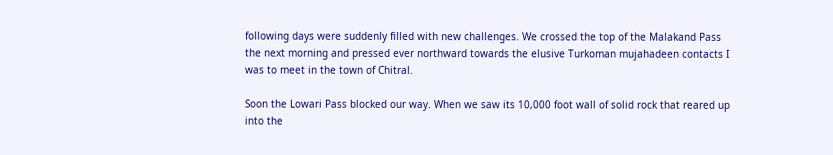following days were suddenly filled with new challenges. We crossed the top of the Malakand Pass the next morning and pressed ever northward towards the elusive Turkoman mujahadeen contacts I was to meet in the town of Chitral.

Soon the Lowari Pass blocked our way. When we saw its 10,000 foot wall of solid rock that reared up into the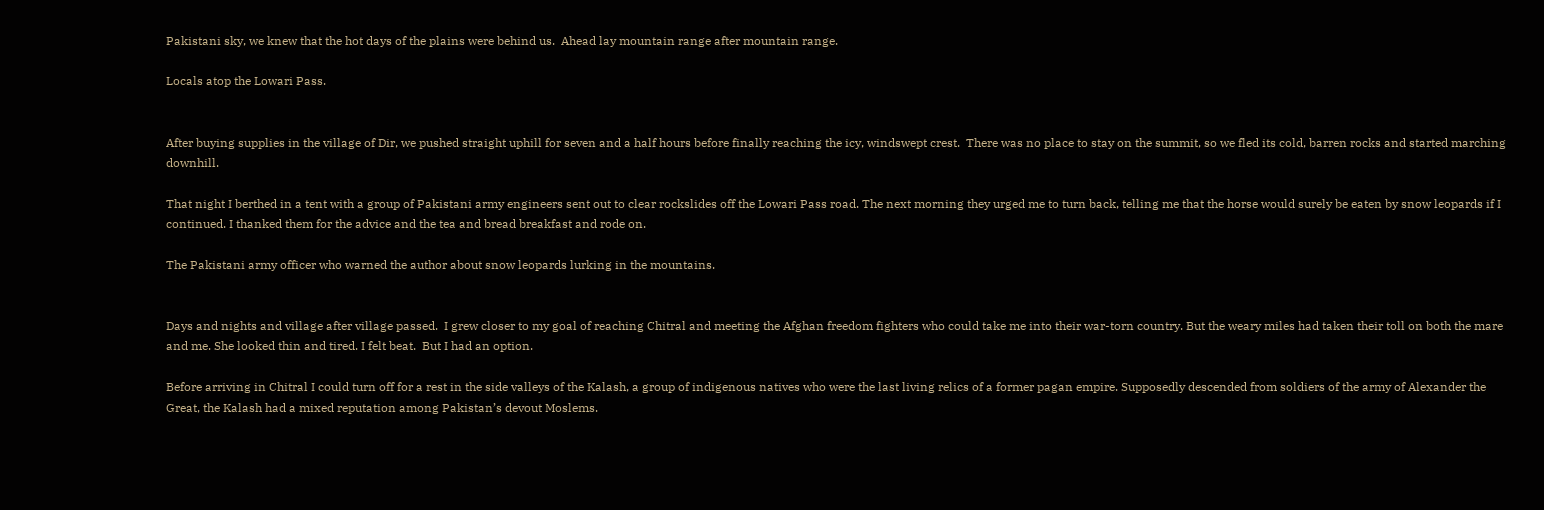Pakistani sky, we knew that the hot days of the plains were behind us.  Ahead lay mountain range after mountain range.

Locals atop the Lowari Pass.


After buying supplies in the village of Dir, we pushed straight uphill for seven and a half hours before finally reaching the icy, windswept crest.  There was no place to stay on the summit, so we fled its cold, barren rocks and started marching downhill.

That night I berthed in a tent with a group of Pakistani army engineers sent out to clear rockslides off the Lowari Pass road. The next morning they urged me to turn back, telling me that the horse would surely be eaten by snow leopards if I continued. I thanked them for the advice and the tea and bread breakfast and rode on.

The Pakistani army officer who warned the author about snow leopards lurking in the mountains.


Days and nights and village after village passed.  I grew closer to my goal of reaching Chitral and meeting the Afghan freedom fighters who could take me into their war-torn country. But the weary miles had taken their toll on both the mare and me. She looked thin and tired. I felt beat.  But I had an option.

Before arriving in Chitral I could turn off for a rest in the side valleys of the Kalash, a group of indigenous natives who were the last living relics of a former pagan empire. Supposedly descended from soldiers of the army of Alexander the Great, the Kalash had a mixed reputation among Pakistan’s devout Moslems.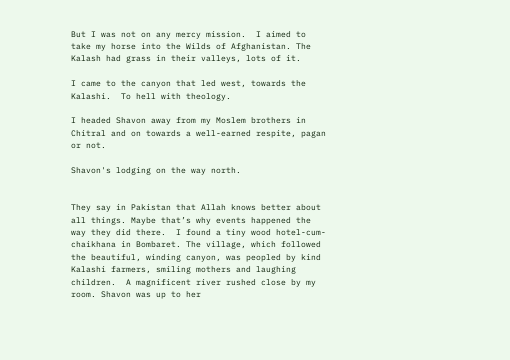But I was not on any mercy mission.  I aimed to take my horse into the Wilds of Afghanistan. The Kalash had grass in their valleys, lots of it.

I came to the canyon that led west, towards the Kalashi.  To hell with theology.

I headed Shavon away from my Moslem brothers in Chitral and on towards a well-earned respite, pagan or not.

Shavon's lodging on the way north.


They say in Pakistan that Allah knows better about all things. Maybe that’s why events happened the way they did there.  I found a tiny wood hotel-cum-chaikhana in Bombaret. The village, which followed the beautiful, winding canyon, was peopled by kind Kalashi farmers, smiling mothers and laughing children.  A magnificent river rushed close by my room. Shavon was up to her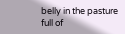belly in the pasture full of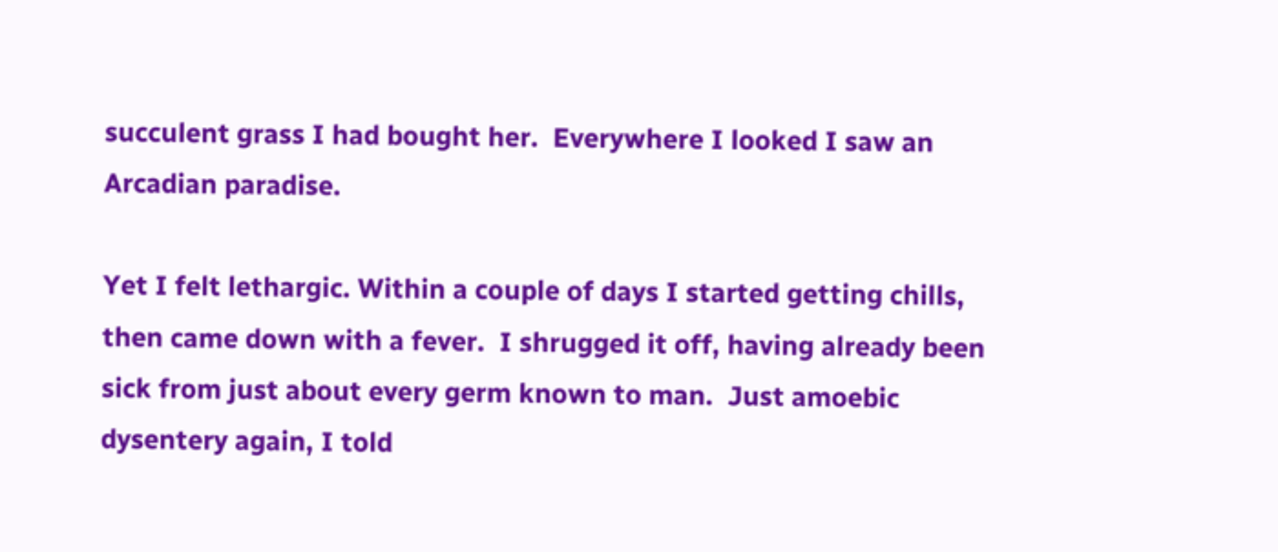succulent grass I had bought her.  Everywhere I looked I saw an Arcadian paradise.

Yet I felt lethargic. Within a couple of days I started getting chills, then came down with a fever.  I shrugged it off, having already been sick from just about every germ known to man.  Just amoebic dysentery again, I told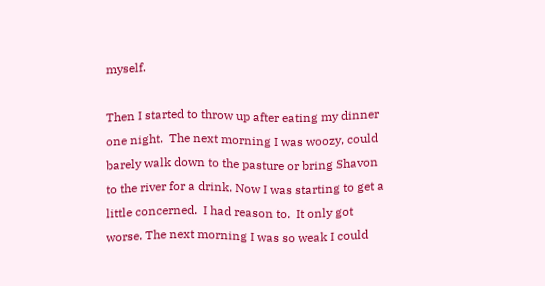myself.

Then I started to throw up after eating my dinner one night.  The next morning I was woozy, could barely walk down to the pasture or bring Shavon to the river for a drink. Now I was starting to get a little concerned.  I had reason to.  It only got worse. The next morning I was so weak I could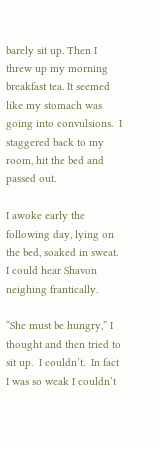barely sit up. Then I threw up my morning breakfast tea. It seemed like my stomach was going into convulsions.  I staggered back to my room, hit the bed and passed out.

I awoke early the following day, lying on the bed, soaked in sweat. I could hear Shavon neighing frantically.

“She must be hungry,” I thought and then tried to sit up.  I couldn’t.  In fact I was so weak I couldn’t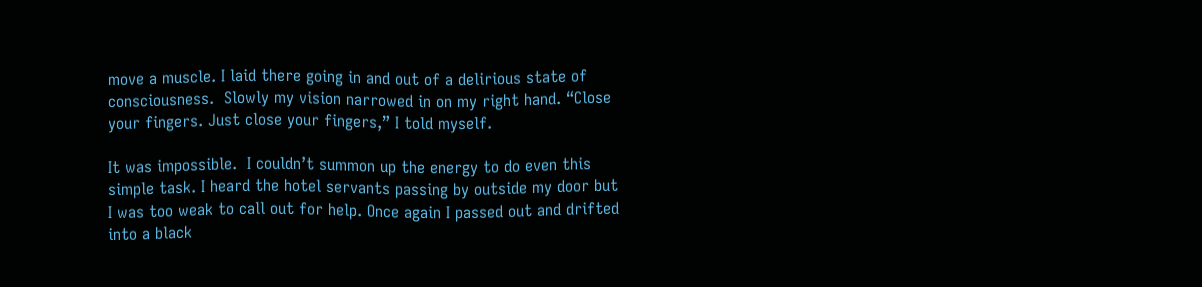move a muscle. I laid there going in and out of a delirious state of consciousness.  Slowly my vision narrowed in on my right hand. “Close your fingers. Just close your fingers,” I told myself.

It was impossible.  I couldn’t summon up the energy to do even this simple task. I heard the hotel servants passing by outside my door but I was too weak to call out for help. Once again I passed out and drifted into a black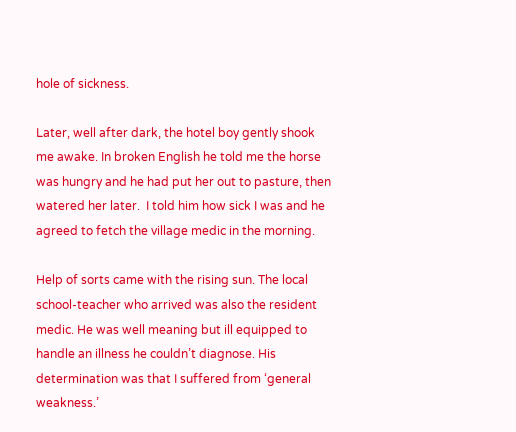hole of sickness.

Later, well after dark, the hotel boy gently shook me awake. In broken English he told me the horse was hungry and he had put her out to pasture, then watered her later.  I told him how sick I was and he agreed to fetch the village medic in the morning.

Help of sorts came with the rising sun. The local school-teacher who arrived was also the resident medic. He was well meaning but ill equipped to handle an illness he couldn’t diagnose. His determination was that I suffered from ‘general weakness.’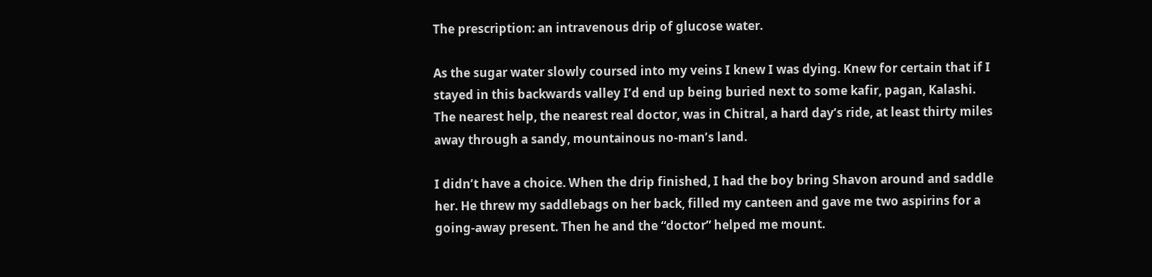The prescription: an intravenous drip of glucose water.

As the sugar water slowly coursed into my veins I knew I was dying. Knew for certain that if I stayed in this backwards valley I’d end up being buried next to some kafir, pagan, Kalashi.  The nearest help, the nearest real doctor, was in Chitral, a hard day’s ride, at least thirty miles away through a sandy, mountainous no-man’s land.

I didn’t have a choice. When the drip finished, I had the boy bring Shavon around and saddle her. He threw my saddlebags on her back, filled my canteen and gave me two aspirins for a going-away present. Then he and the “doctor” helped me mount.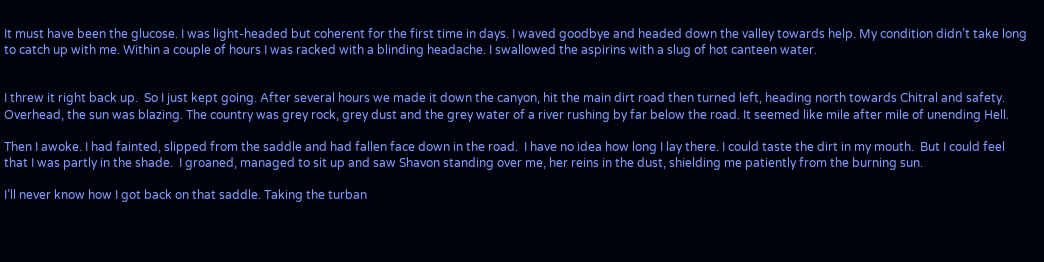It must have been the glucose. I was light-headed but coherent for the first time in days. I waved goodbye and headed down the valley towards help. My condition didn’t take long to catch up with me. Within a couple of hours I was racked with a blinding headache. I swallowed the aspirins with a slug of hot canteen water.


I threw it right back up.  So I just kept going. After several hours we made it down the canyon, hit the main dirt road then turned left, heading north towards Chitral and safety. Overhead, the sun was blazing. The country was grey rock, grey dust and the grey water of a river rushing by far below the road. It seemed like mile after mile of unending Hell.

Then I awoke. I had fainted, slipped from the saddle and had fallen face down in the road.  I have no idea how long I lay there. I could taste the dirt in my mouth.  But I could feel that I was partly in the shade.  I groaned, managed to sit up and saw Shavon standing over me, her reins in the dust, shielding me patiently from the burning sun.

I’ll never know how I got back on that saddle. Taking the turban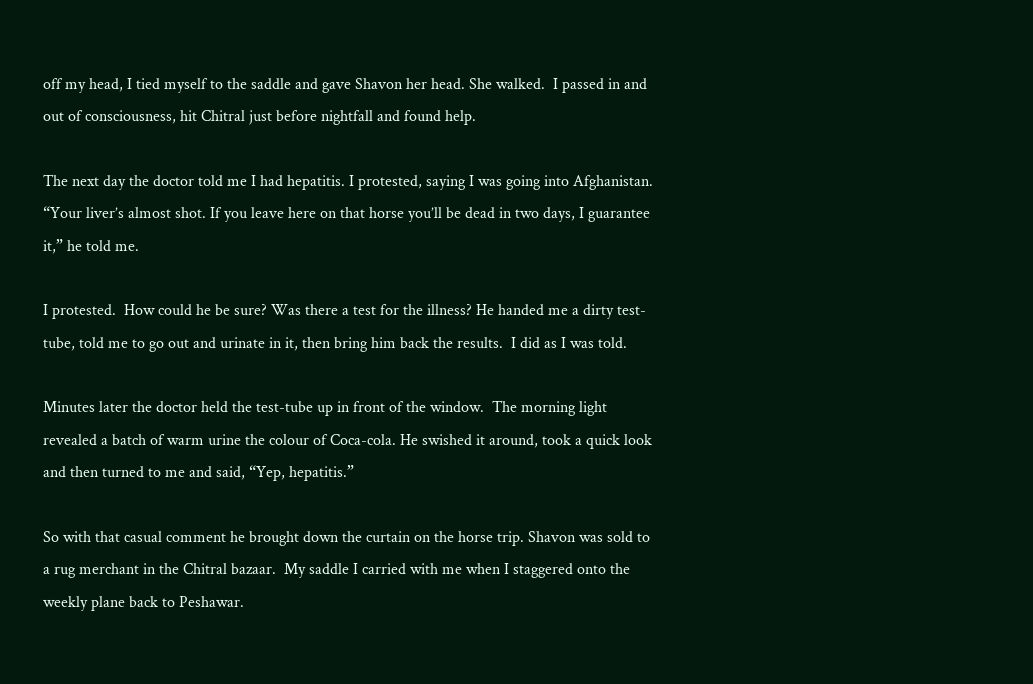off my head, I tied myself to the saddle and gave Shavon her head. She walked.  I passed in and out of consciousness, hit Chitral just before nightfall and found help.

The next day the doctor told me I had hepatitis. I protested, saying I was going into Afghanistan.  “Your liver’s almost shot. If you leave here on that horse you’ll be dead in two days, I guarantee it,” he told me.

I protested.  How could he be sure? Was there a test for the illness? He handed me a dirty test-tube, told me to go out and urinate in it, then bring him back the results.  I did as I was told.

Minutes later the doctor held the test-tube up in front of the window.  The morning light revealed a batch of warm urine the colour of Coca-cola. He swished it around, took a quick look and then turned to me and said, “Yep, hepatitis.”

So with that casual comment he brought down the curtain on the horse trip. Shavon was sold to a rug merchant in the Chitral bazaar.  My saddle I carried with me when I staggered onto the weekly plane back to Peshawar.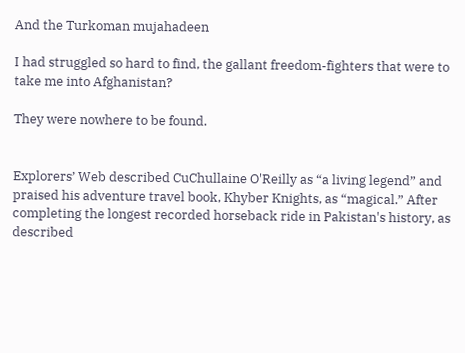And the Turkoman mujahadeen

I had struggled so hard to find, the gallant freedom-fighters that were to take me into Afghanistan?

They were nowhere to be found.


Explorers’ Web described CuChullaine O'Reilly as “a living legend” and praised his adventure travel book, Khyber Knights, as “magical.” After completing the longest recorded horseback ride in Pakistan's history, as described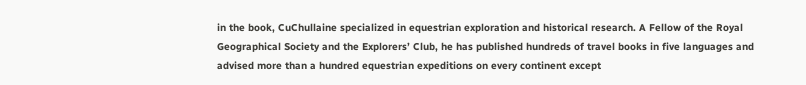in the book, CuChullaine specialized in equestrian exploration and historical research. A Fellow of the Royal Geographical Society and the Explorers’ Club, he has published hundreds of travel books in five languages and advised more than a hundred equestrian expeditions on every continent except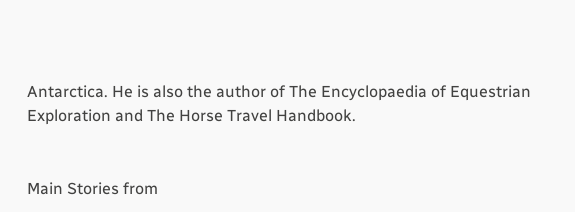Antarctica. He is also the author of The Encyclopaedia of Equestrian Exploration and The Horse Travel Handbook.


Main Stories from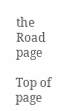the Road page

Top of page